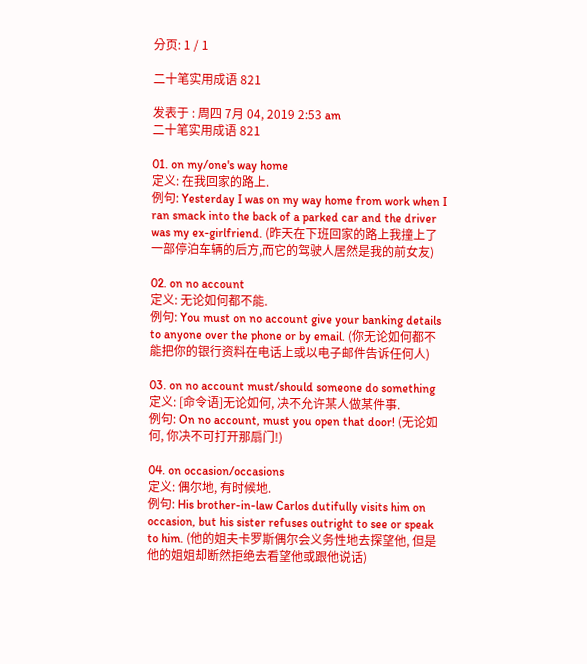分页: 1 / 1

二十笔实用成语 821

发表于 : 周四 7月 04, 2019 2:53 am
二十笔实用成语 821

01. on my/one's way home
定义: 在我回家的路上.
例句: Yesterday I was on my way home from work when I ran smack into the back of a parked car and the driver was my ex-girlfriend. (昨天在下班回家的路上我撞上了一部停泊车辆的后方,而它的驾驶人居然是我的前女友)

02. on no account
定义: 无论如何都不能.
例句: You must on no account give your banking details to anyone over the phone or by email. (你无论如何都不能把你的银行资料在电话上或以电子邮件告诉任何人)

03. on no account must/should someone do something
定义: [命令语]无论如何, 决不允许某人做某件事.
例句: On no account, must you open that door! (无论如何, 你决不可打开那扇门!)

04. on occasion/occasions
定义: 偶尔地, 有时候地.
例句: His brother-in-law Carlos dutifully visits him on occasion, but his sister refuses outright to see or speak to him. (他的姐夫卡罗斯偶尔会义务性地去探望他, 但是他的姐姐却断然拒绝去看望他或跟他说话)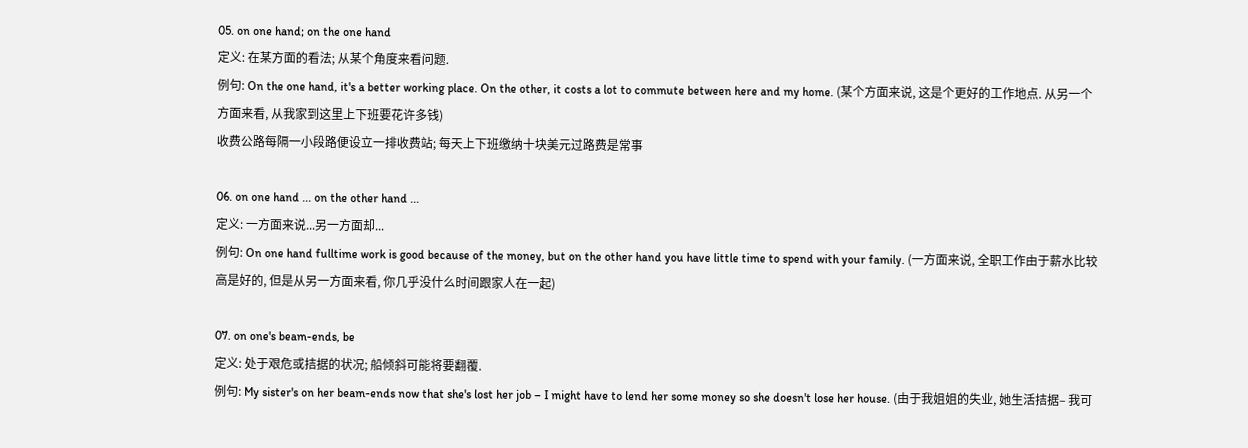05. on one hand; on the one hand
定义: 在某方面的看法; 从某个角度来看问题.
例句: On the one hand, it's a better working place. On the other, it costs a lot to commute between here and my home. (某个方面来说, 这是个更好的工作地点. 从另一个方面来看, 从我家到这里上下班要花许多钱)
收费公路每隔一小段路便设立一排收费站; 每天上下班缴纳十块美元过路费是常事

06. on one hand ... on the other hand ...
定义: 一方面来说...另一方面却...
例句: On one hand fulltime work is good because of the money, but on the other hand you have little time to spend with your family. (一方面来说, 全职工作由于薪水比较高是好的, 但是从另一方面来看, 你几乎没什么时间跟家人在一起)

07. on one's beam-ends, be
定义: 处于艰危或拮据的状况; 船倾斜可能将要翻覆.
例句: My sister's on her beam-ends now that she's lost her job – I might have to lend her some money so she doesn't lose her house. (由于我姐姐的失业, 她生活拮据– 我可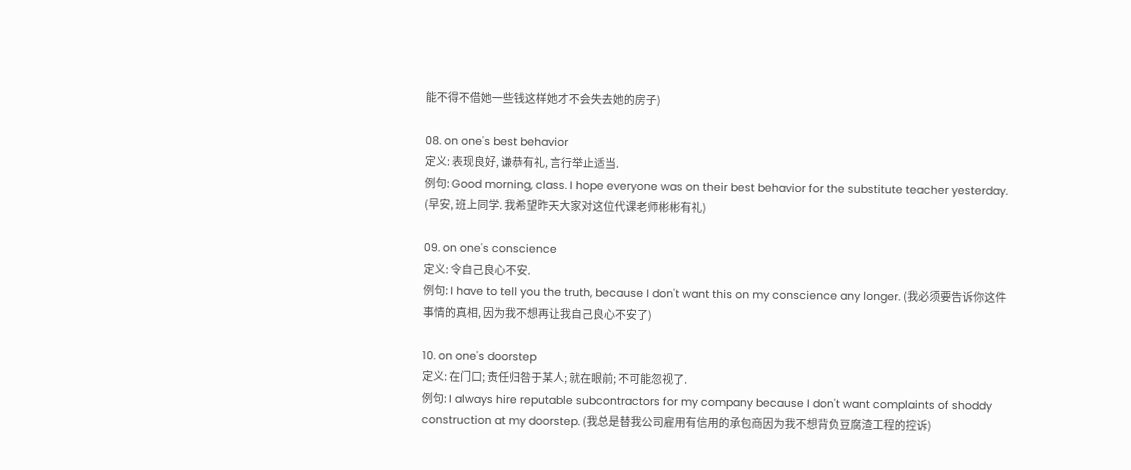能不得不借她一些钱这样她才不会失去她的房子)

08. on one's best behavior
定义: 表现良好, 谦恭有礼, 言行举止适当.
例句: Good morning, class. I hope everyone was on their best behavior for the substitute teacher yesterday. (早安, 班上同学. 我希望昨天大家对这位代课老师彬彬有礼)

09. on one's conscience
定义: 令自己良心不安.
例句: I have to tell you the truth, because I don't want this on my conscience any longer. (我必须要告诉你这件事情的真相, 因为我不想再让我自己良心不安了)

10. on one's doorstep
定义: 在门口; 责任归咎于某人; 就在眼前; 不可能忽视了.
例句: I always hire reputable subcontractors for my company because I don't want complaints of shoddy construction at my doorstep. (我总是替我公司雇用有信用的承包商因为我不想背负豆腐渣工程的控诉)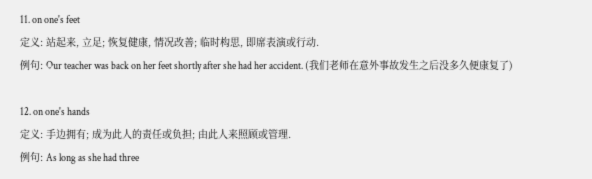11. on one's feet
定义: 站起来, 立足; 恢复健康, 情况改善; 临时构思, 即席表演或行动.
例句: Our teacher was back on her feet shortly after she had her accident. (我们老师在意外事故发生之后没多久便康复了)

12. on one's hands
定义: 手边拥有; 成为此人的责任或负担; 由此人来照顾或管理.
例句: As long as she had three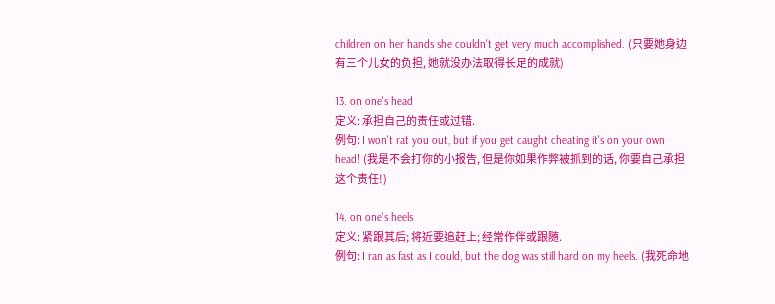children on her hands she couldn't get very much accomplished. (只要她身边有三个儿女的负担, 她就没办法取得长足的成就)

13. on one's head
定义: 承担自己的责任或过错.
例句: I won't rat you out, but if you get caught cheating it's on your own head! (我是不会打你的小报告, 但是你如果作弊被抓到的话, 你要自己承担这个责任!)

14. on one's heels
定义: 紧跟其后; 将近要追赶上; 经常作伴或跟随.
例句: I ran as fast as I could, but the dog was still hard on my heels. (我死命地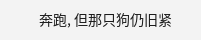奔跑, 但那只狗仍旧紧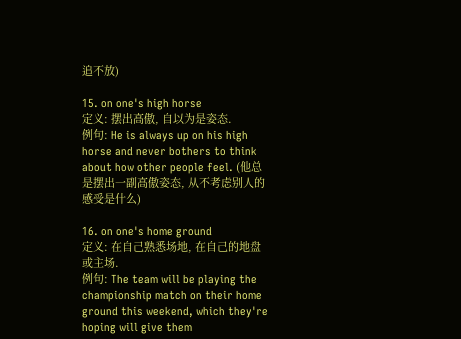追不放)

15. on one's high horse
定义: 摆出高傲, 自以为是姿态.
例句: He is always up on his high horse and never bothers to think about how other people feel. (他总是摆出一副高傲姿态, 从不考虑别人的感受是什么)

16. on one's home ground
定义: 在自己熟悉场地, 在自己的地盘或主场.
例句: The team will be playing the championship match on their home ground this weekend, which they're hoping will give them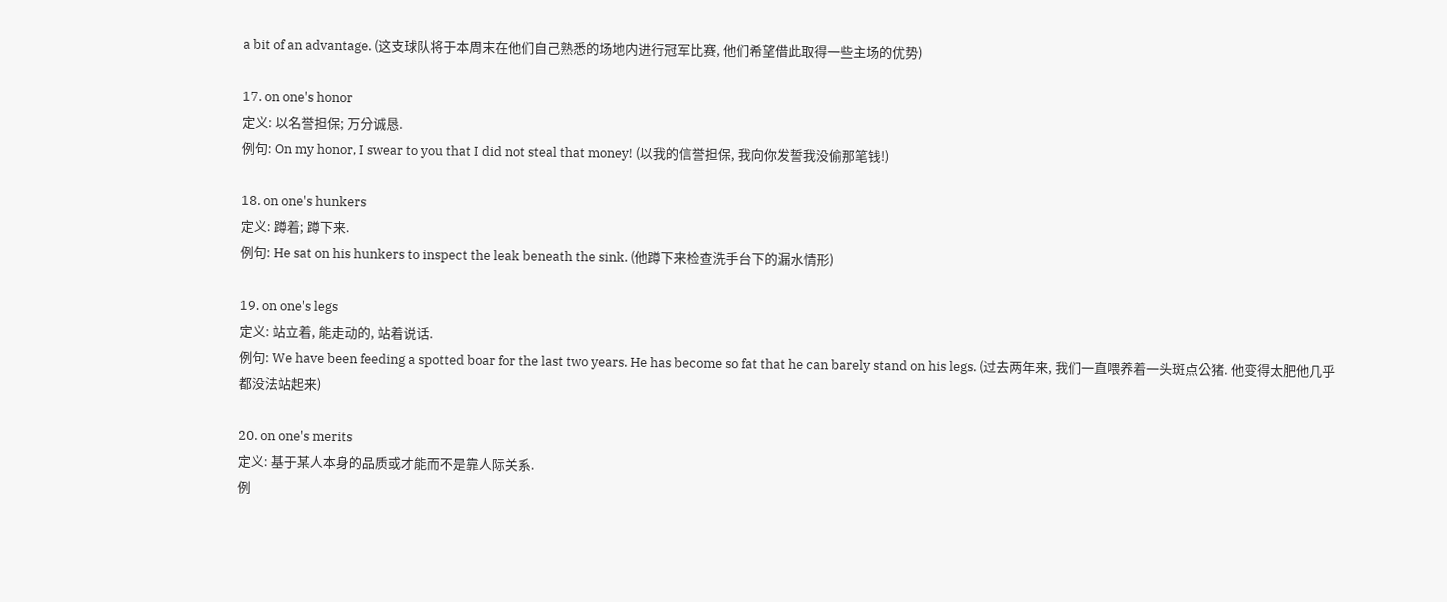a bit of an advantage. (这支球队将于本周末在他们自己熟悉的场地内进行冠军比赛, 他们希望借此取得一些主场的优势)

17. on one's honor
定义: 以名誉担保; 万分诚恳.
例句: On my honor, I swear to you that I did not steal that money! (以我的信誉担保, 我向你发誓我没偷那笔钱!)

18. on one's hunkers
定义: 蹲着; 蹲下来.
例句: He sat on his hunkers to inspect the leak beneath the sink. (他蹲下来检查洗手台下的漏水情形)

19. on one's legs
定义: 站立着, 能走动的, 站着说话.
例句: We have been feeding a spotted boar for the last two years. He has become so fat that he can barely stand on his legs. (过去两年来, 我们一直喂养着一头斑点公猪. 他变得太肥他几乎都没法站起来)

20. on one's merits
定义: 基于某人本身的品质或才能而不是靠人际关系.
例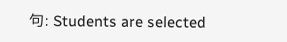句: Students are selected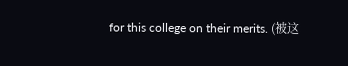for this college on their merits. (被这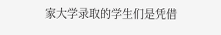家大学录取的学生们是凭借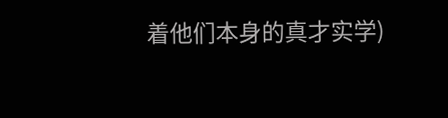着他们本身的真才实学)